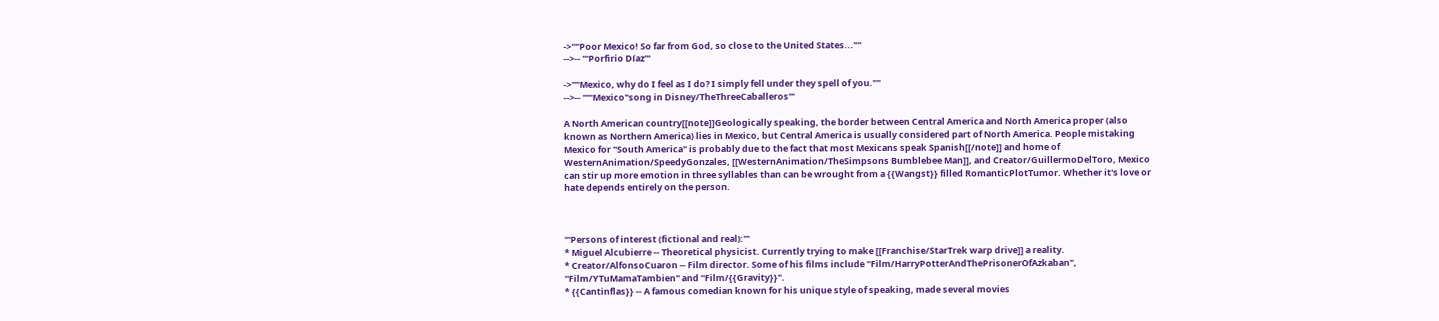->''"Poor Mexico! So far from God, so close to the United States..."''
-->-- '''Porfirio Díaz'''

->''"Mexico, why do I feel as I do? I simply fell under they spell of you."''
-->-- '''"Mexico"song in Disney/TheThreeCaballeros'''

A North American country[[note]]Geologically speaking, the border between Central America and North America proper (also known as Northern America) lies in Mexico, but Central America is usually considered part of North America. People mistaking Mexico for "South America" is probably due to the fact that most Mexicans speak Spanish[[/note]] and home of WesternAnimation/SpeedyGonzales, [[WesternAnimation/TheSimpsons Bumblebee Man]], and Creator/GuillermoDelToro, Mexico can stir up more emotion in three syllables than can be wrought from a {{Wangst}} filled RomanticPlotTumor. Whether it's love or hate depends entirely on the person.



'''Persons of interest (fictional and real):'''
* Miguel Alcubierre -- Theoretical physicist. Currently trying to make [[Franchise/StarTrek warp drive]] a reality.
* Creator/AlfonsoCuaron -- Film director. Some of his films include ''Film/HarryPotterAndThePrisonerOfAzkaban'', ''Film/YTuMamaTambien'' and ''Film/{{Gravity}}''.
* {{Cantinflas}} -- A famous comedian known for his unique style of speaking, made several movies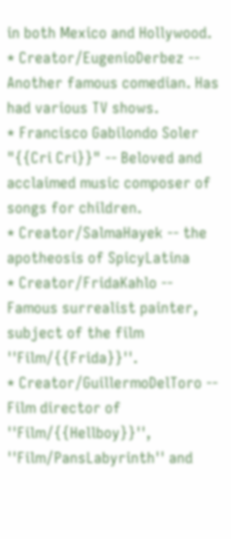in both Mexico and Hollywood.
* Creator/EugenioDerbez -- Another famous comedian. Has had various TV shows.
* Francisco Gabilondo Soler "{{Cri Cri}}" -- Beloved and acclaimed music composer of songs for children.
* Creator/SalmaHayek -- the apotheosis of SpicyLatina
* Creator/FridaKahlo -- Famous surrealist painter, subject of the film ''Film/{{Frida}}''.
* Creator/GuillermoDelToro -- Film director of ''Film/{{Hellboy}}'', ''Film/PansLabyrinth'' and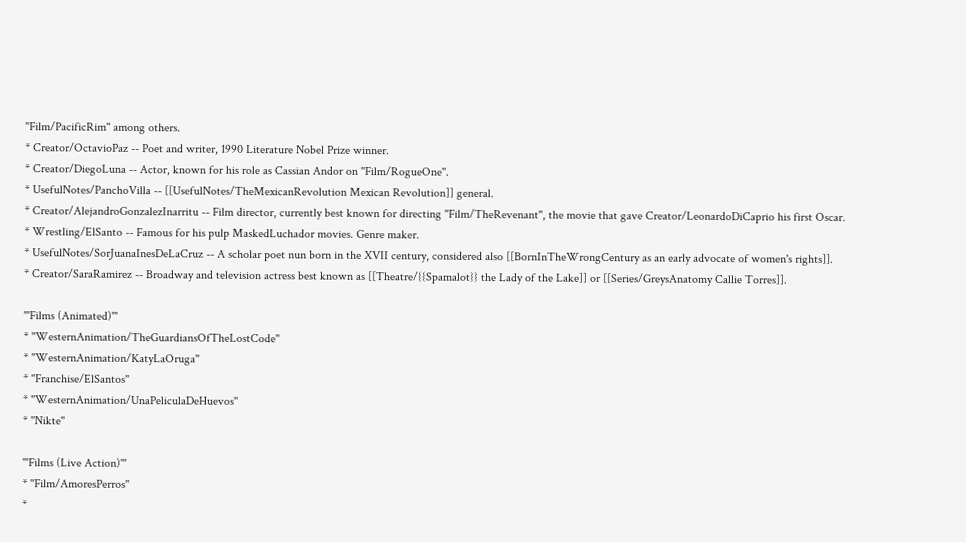''Film/PacificRim'' among others.
* Creator/OctavioPaz -- Poet and writer, 1990 Literature Nobel Prize winner.
* Creator/DiegoLuna -- Actor, known for his role as Cassian Andor on ''Film/RogueOne''.
* UsefulNotes/PanchoVilla -- [[UsefulNotes/TheMexicanRevolution Mexican Revolution]] general.
* Creator/AlejandroGonzalezInarritu -- Film director, currently best known for directing ''Film/TheRevenant'', the movie that gave Creator/LeonardoDiCaprio his first Oscar.
* Wrestling/ElSanto -- Famous for his pulp MaskedLuchador movies. Genre maker.
* UsefulNotes/SorJuanaInesDeLaCruz -- A scholar poet nun born in the XVII century, considered also [[BornInTheWrongCentury as an early advocate of women's rights]].
* Creator/SaraRamirez -- Broadway and television actress best known as [[Theatre/{{Spamalot}} the Lady of the Lake]] or [[Series/GreysAnatomy Callie Torres]].

'''Films (Animated)'''
* ''WesternAnimation/TheGuardiansOfTheLostCode''
* ''WesternAnimation/KatyLaOruga''
* ''Franchise/ElSantos''
* ''WesternAnimation/UnaPeliculaDeHuevos''
* ''Nikte''

'''Films (Live Action)'''
* ''Film/AmoresPerros''
*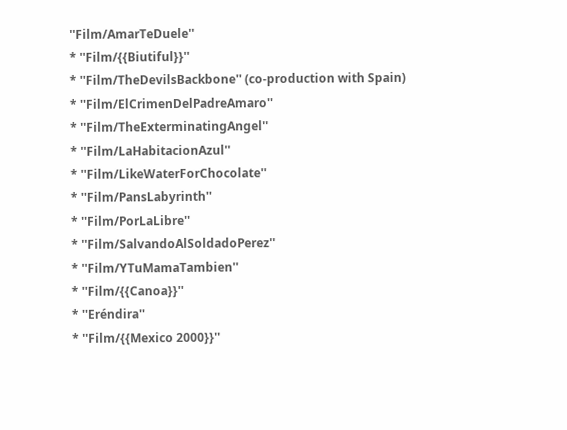''Film/AmarTeDuele''
* ''Film/{{Biutiful}}''
* ''Film/TheDevilsBackbone'' (co-production with Spain)
* ''Film/ElCrimenDelPadreAmaro''
* ''Film/TheExterminatingAngel''
* ''Film/LaHabitacionAzul''
* ''Film/LikeWaterForChocolate''
* ''Film/PansLabyrinth''
* ''Film/PorLaLibre''
* ''Film/SalvandoAlSoldadoPerez''
* ''Film/YTuMamaTambien''
* ''Film/{{Canoa}}''
* ''Eréndira''
* ''Film/{{Mexico 2000}}''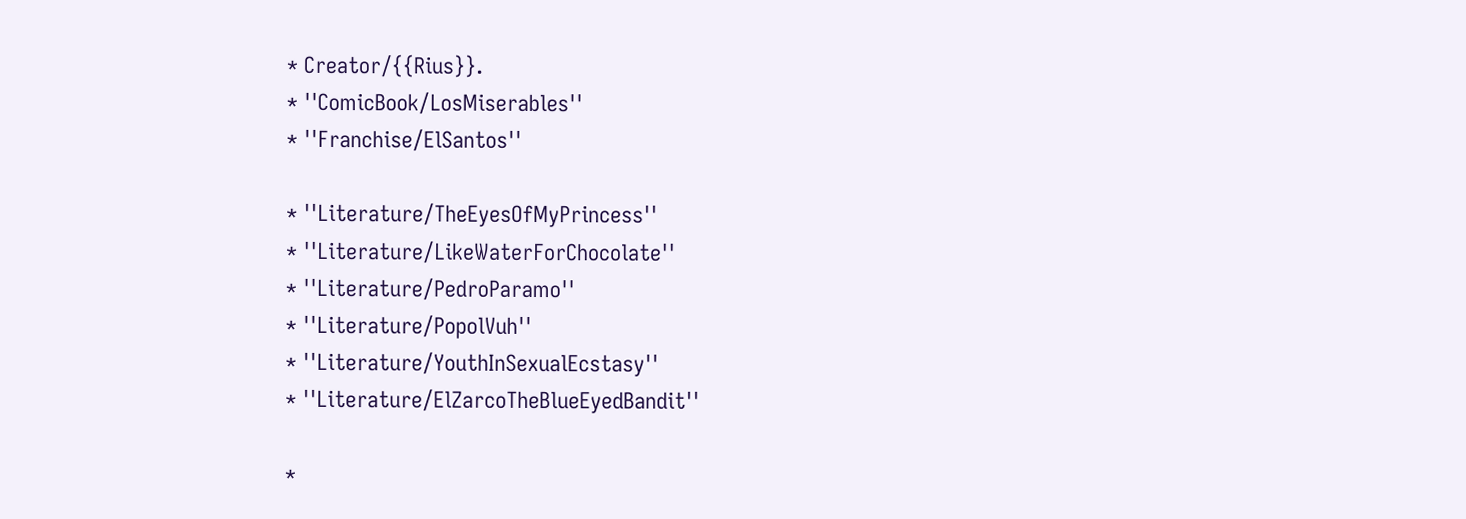* Creator/{{Rius}}.
* ''ComicBook/LosMiserables''
* ''Franchise/ElSantos''

* ''Literature/TheEyesOfMyPrincess''
* ''Literature/LikeWaterForChocolate''
* ''Literature/PedroParamo''
* ''Literature/PopolVuh''
* ''Literature/YouthInSexualEcstasy''
* ''Literature/ElZarcoTheBlueEyedBandit''

*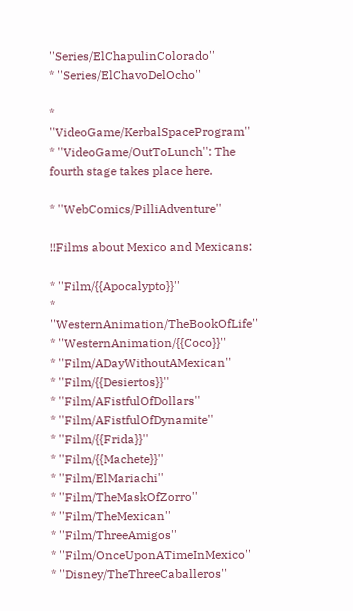''Series/ElChapulinColorado''
* ''Series/ElChavoDelOcho''

* ''VideoGame/KerbalSpaceProgram''
* ''VideoGame/OutToLunch'': The fourth stage takes place here.

* ''WebComics/PilliAdventure''

!!Films about Mexico and Mexicans:

* ''Film/{{Apocalypto}}''
* ''WesternAnimation/TheBookOfLife''
* ''WesternAnimation/{{Coco}}''
* ''Film/ADayWithoutAMexican''
* ''Film/{{Desiertos}}''
* ''Film/AFistfulOfDollars''
* ''Film/AFistfulOfDynamite''
* ''Film/{{Frida}}''
* ''Film/{{Machete}}''
* ''Film/ElMariachi''
* ''Film/TheMaskOfZorro''
* ''Film/TheMexican''
* ''Film/ThreeAmigos''
* ''Film/OnceUponATimeInMexico''
* ''Disney/TheThreeCaballeros''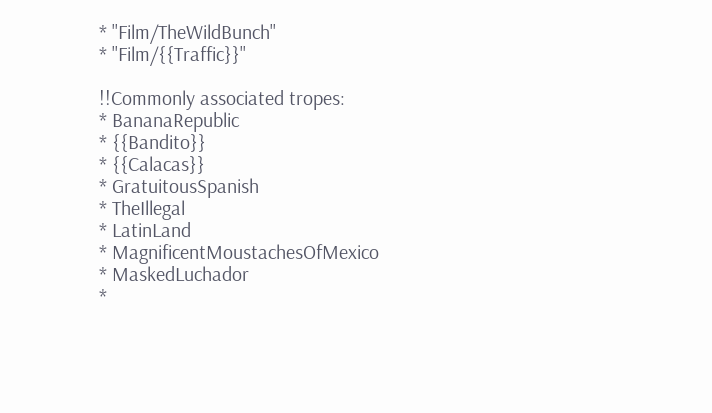* ''Film/TheWildBunch''
* ''Film/{{Traffic}}''

!!Commonly associated tropes:
* BananaRepublic
* {{Bandito}}
* {{Calacas}}
* GratuitousSpanish
* TheIllegal
* LatinLand
* MagnificentMoustachesOfMexico
* MaskedLuchador
*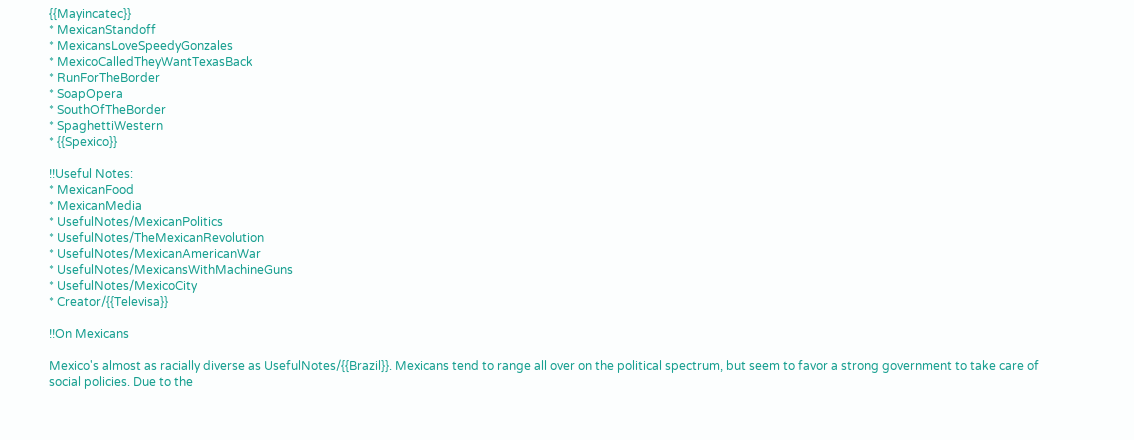{{Mayincatec}}
* MexicanStandoff
* MexicansLoveSpeedyGonzales
* MexicoCalledTheyWantTexasBack
* RunForTheBorder
* SoapOpera
* SouthOfTheBorder
* SpaghettiWestern
* {{Spexico}}

!!Useful Notes:
* MexicanFood
* MexicanMedia
* UsefulNotes/MexicanPolitics
* UsefulNotes/TheMexicanRevolution
* UsefulNotes/MexicanAmericanWar
* UsefulNotes/MexicansWithMachineGuns
* UsefulNotes/MexicoCity
* Creator/{{Televisa}}

!!On Mexicans

Mexico's almost as racially diverse as UsefulNotes/{{Brazil}}. Mexicans tend to range all over on the political spectrum, but seem to favor a strong government to take care of social policies. Due to the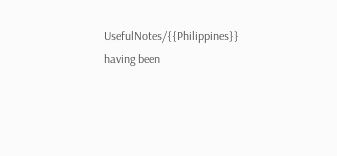UsefulNotes/{{Philippines}} having been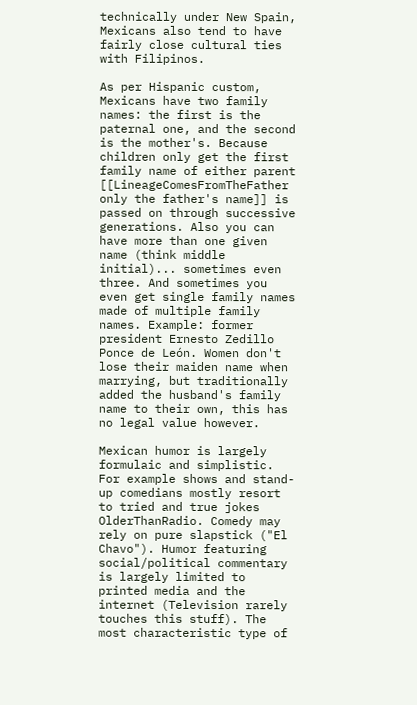technically under New Spain, Mexicans also tend to have fairly close cultural ties with Filipinos.

As per Hispanic custom, Mexicans have two family names: the first is the paternal one, and the second is the mother's. Because children only get the first family name of either parent [[LineageComesFromTheFather only the father's name]] is passed on through successive generations. Also you can have more than one given name (think middle initial)... sometimes even three. And sometimes you even get single family names made of multiple family names. Example: former president Ernesto Zedillo Ponce de León. Women don't lose their maiden name when marrying, but traditionally added the husband's family name to their own, this has no legal value however.

Mexican humor is largely formulaic and simplistic. For example shows and stand-up comedians mostly resort to tried and true jokes OlderThanRadio. Comedy may rely on pure slapstick ("El Chavo"). Humor featuring social/political commentary is largely limited to printed media and the internet (Television rarely touches this stuff). The most characteristic type of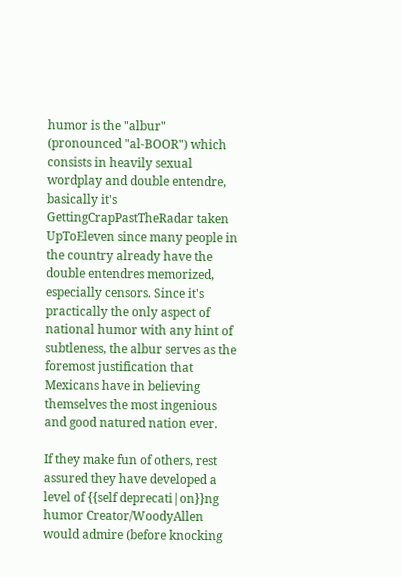humor is the "albur" (pronounced "al-BOOR") which consists in heavily sexual wordplay and double entendre, basically it's GettingCrapPastTheRadar taken UpToEleven since many people in the country already have the double entendres memorized, especially censors. Since it's practically the only aspect of national humor with any hint of subtleness, the albur serves as the foremost justification that Mexicans have in believing themselves the most ingenious and good natured nation ever.

If they make fun of others, rest assured they have developed a level of {{self deprecati|on}}ng humor Creator/WoodyAllen would admire (before knocking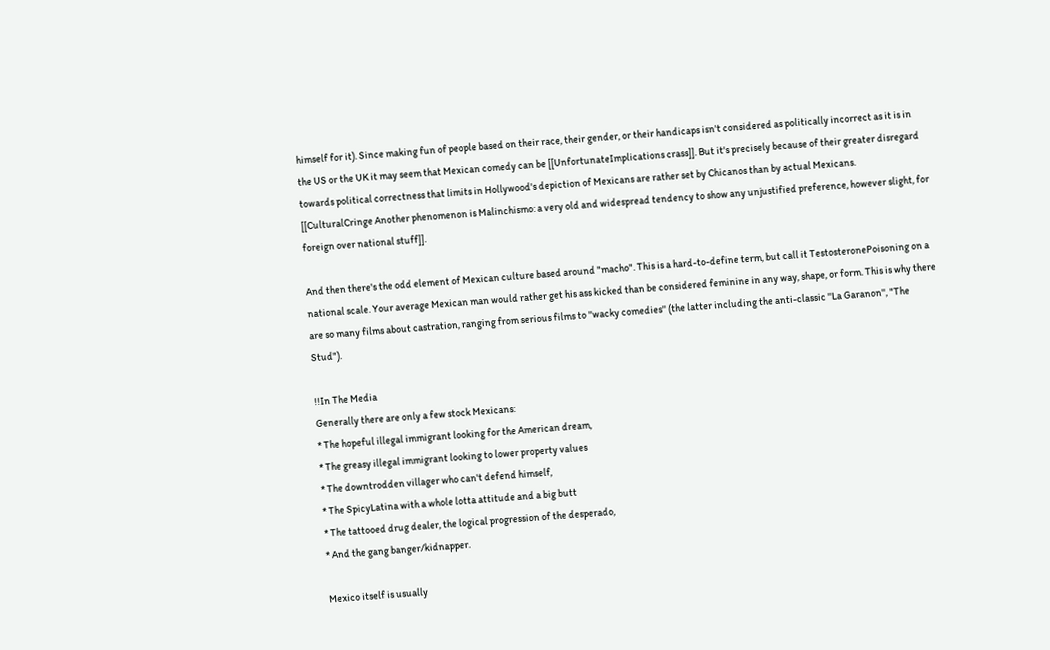himself for it). Since making fun of people based on their race, their gender, or their handicaps isn't considered as politically incorrect as it is in the US or the UK it may seem that Mexican comedy can be [[UnfortunateImplications crass]]. But it's precisely because of their greater disregard towards political correctness that limits in Hollywood's depiction of Mexicans are rather set by Chicanos than by actual Mexicans. [[CulturalCringe Another phenomenon is Malinchismo: a very old and widespread tendency to show any unjustified preference, however slight, for foreign over national stuff]].

And then there's the odd element of Mexican culture based around "macho". This is a hard-to-define term, but call it TestosteronePoisoning on a national scale. Your average Mexican man would rather get his ass kicked than be considered feminine in any way, shape, or form. This is why there are so many films about castration, ranging from serious films to ''wacky comedies'' (the latter including the anti-classic ''La Garanon'', "The Stud").

!!In The Media
Generally there are only a few stock Mexicans:
* The hopeful illegal immigrant looking for the American dream,
* The greasy illegal immigrant looking to lower property values
* The downtrodden villager who can't defend himself,
* The SpicyLatina with a whole lotta attitude and a big butt
* The tattooed drug dealer, the logical progression of the desperado,
* And the gang banger/kidnapper.

Mexico itself is usually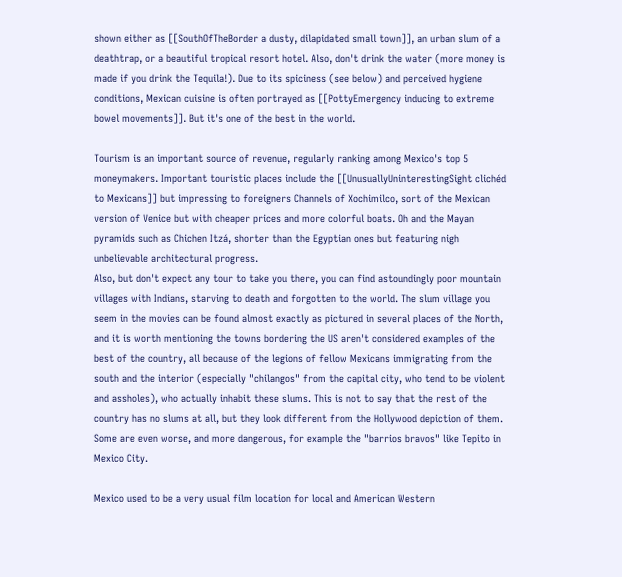shown either as [[SouthOfTheBorder a dusty, dilapidated small town]], an urban slum of a deathtrap, or a beautiful tropical resort hotel. Also, don't drink the water (more money is made if you drink the Tequila!). Due to its spiciness (see below) and perceived hygiene conditions, Mexican cuisine is often portrayed as [[PottyEmergency inducing to extreme bowel movements]]. But it's one of the best in the world.

Tourism is an important source of revenue, regularly ranking among Mexico's top 5 moneymakers. Important touristic places include the [[UnusuallyUninterestingSight clichéd to Mexicans]] but impressing to foreigners Channels of Xochimilco, sort of the Mexican version of Venice but with cheaper prices and more colorful boats. Oh and the Mayan pyramids such as Chichen Itzá, shorter than the Egyptian ones but featuring nigh unbelievable architectural progress.
Also, but don't expect any tour to take you there, you can find astoundingly poor mountain villages with Indians, starving to death and forgotten to the world. The slum village you seem in the movies can be found almost exactly as pictured in several places of the North, and it is worth mentioning the towns bordering the US aren't considered examples of the best of the country, all because of the legions of fellow Mexicans immigrating from the south and the interior (especially "chilangos" from the capital city, who tend to be violent and assholes), who actually inhabit these slums. This is not to say that the rest of the country has no slums at all, but they look different from the Hollywood depiction of them. Some are even worse, and more dangerous, for example the "barrios bravos" like Tepito in Mexico City.

Mexico used to be a very usual film location for local and American Western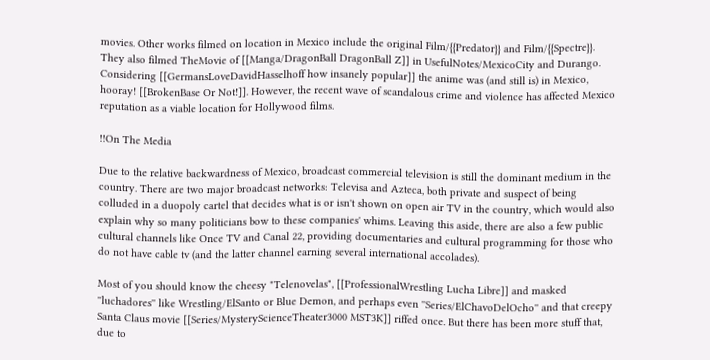movies. Other works filmed on location in Mexico include the original Film/{{Predator}} and Film/{{Spectre}}. They also filmed TheMovie of [[Manga/DragonBall DragonBall Z]] in UsefulNotes/MexicoCity and Durango. Considering [[GermansLoveDavidHasselhoff how insanely popular]] the anime was (and still is) in Mexico, hooray! [[BrokenBase Or Not!]]. However, the recent wave of scandalous crime and violence has affected Mexico reputation as a viable location for Hollywood films.

!!On The Media

Due to the relative backwardness of Mexico, broadcast commercial television is still the dominant medium in the country. There are two major broadcast networks: Televisa and Azteca, both private and suspect of being colluded in a duopoly cartel that decides what is or isn't shown on open air TV in the country, which would also explain why so many politicians bow to these companies' whims. Leaving this aside, there are also a few public cultural channels like Once TV and Canal 22, providing documentaries and cultural programming for those who do not have cable tv (and the latter channel earning several international accolades).

Most of you should know the cheesy "Telenovelas", [[ProfessionalWrestling Lucha Libre]] and masked ''luchadores'' like Wrestling/ElSanto or Blue Demon, and perhaps even ''Series/ElChavoDelOcho'' and that creepy Santa Claus movie [[Series/MysteryScienceTheater3000 MST3K]] riffed once. But there has been more stuff that, due to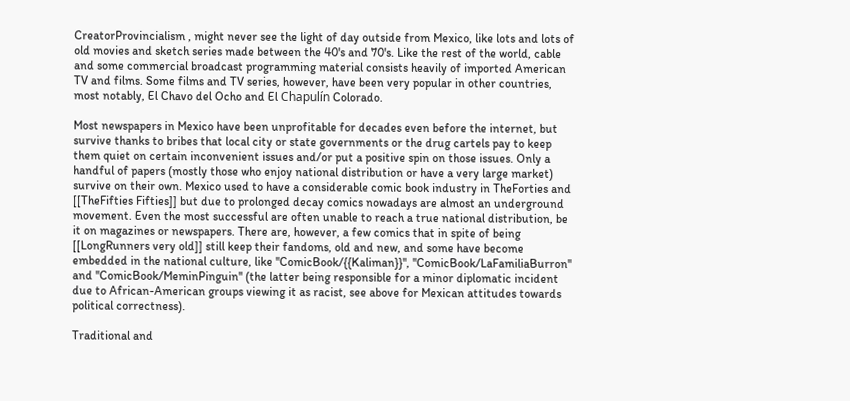CreatorProvincialism , might never see the light of day outside from Mexico, like lots and lots of old movies and sketch series made between the 40's and 70's. Like the rest of the world, cable and some commercial broadcast programming material consists heavily of imported American TV and films. Some films and TV series, however, have been very popular in other countries, most notably, El Chavo del Ocho and El Chapulín Colorado.

Most newspapers in Mexico have been unprofitable for decades even before the internet, but survive thanks to bribes that local city or state governments or the drug cartels pay to keep them quiet on certain inconvenient issues and/or put a positive spin on those issues. Only a handful of papers (mostly those who enjoy national distribution or have a very large market) survive on their own. Mexico used to have a considerable comic book industry in TheForties and [[TheFifties Fifties]] but due to prolonged decay comics nowadays are almost an underground movement. Even the most successful are often unable to reach a true national distribution, be it on magazines or newspapers. There are, however, a few comics that in spite of being [[LongRunners very old]] still keep their fandoms, old and new, and some have become embedded in the national culture, like ''ComicBook/{{Kaliman}}'', ''ComicBook/LaFamiliaBurron'' and ''ComicBook/MeminPinguin'' (the latter being responsible for a minor diplomatic incident due to African-American groups viewing it as racist, see above for Mexican attitudes towards political correctness).

Traditional and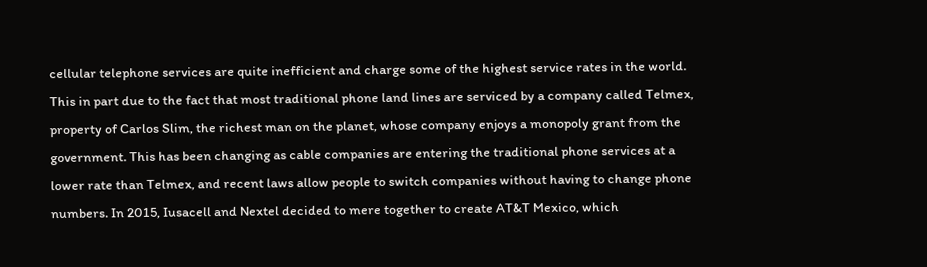cellular telephone services are quite inefficient and charge some of the highest service rates in the world. This in part due to the fact that most traditional phone land lines are serviced by a company called Telmex, property of Carlos Slim, the richest man on the planet, whose company enjoys a monopoly grant from the government. This has been changing as cable companies are entering the traditional phone services at a lower rate than Telmex, and recent laws allow people to switch companies without having to change phone numbers. In 2015, Iusacell and Nextel decided to mere together to create AT&T Mexico, which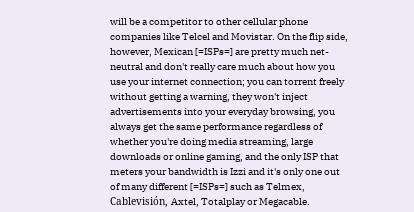will be a competitor to other cellular phone companies like Telcel and Movistar. On the flip side, however, Mexican [=ISPs=] are pretty much net-neutral and don't really care much about how you use your internet connection; you can torrent freely without getting a warning, they won't inject advertisements into your everyday browsing, you always get the same performance regardless of whether you're doing media streaming, large downloads or online gaming, and the only ISP that meters your bandwidth is Izzi and it's only one out of many different [=ISPs=] such as Telmex, Cablevisión, Axtel, Totalplay or Megacable.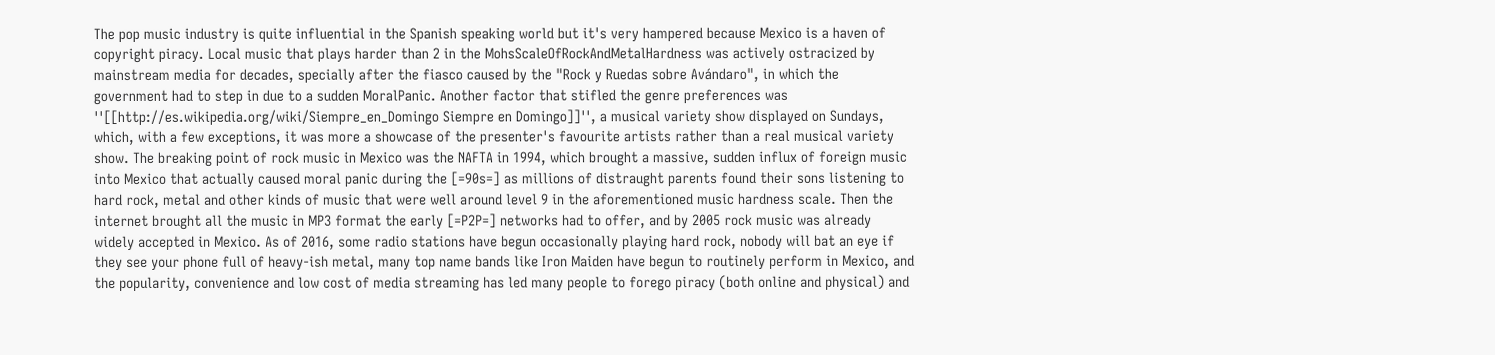The pop music industry is quite influential in the Spanish speaking world but it's very hampered because Mexico is a haven of copyright piracy. Local music that plays harder than 2 in the MohsScaleOfRockAndMetalHardness was actively ostracized by mainstream media for decades, specially after the fiasco caused by the "Rock y Ruedas sobre Avándaro", in which the government had to step in due to a sudden MoralPanic. Another factor that stifled the genre preferences was ''[[http://es.wikipedia.org/wiki/Siempre_en_Domingo Siempre en Domingo]]'', a musical variety show displayed on Sundays, which, with a few exceptions, it was more a showcase of the presenter's favourite artists rather than a real musical variety show. The breaking point of rock music in Mexico was the NAFTA in 1994, which brought a massive, sudden influx of foreign music into Mexico that actually caused moral panic during the [=90s=] as millions of distraught parents found their sons listening to hard rock, metal and other kinds of music that were well around level 9 in the aforementioned music hardness scale. Then the internet brought all the music in MP3 format the early [=P2P=] networks had to offer, and by 2005 rock music was already widely accepted in Mexico. As of 2016, some radio stations have begun occasionally playing hard rock, nobody will bat an eye if they see your phone full of heavy-ish metal, many top name bands like Iron Maiden have begun to routinely perform in Mexico, and the popularity, convenience and low cost of media streaming has led many people to forego piracy (both online and physical) and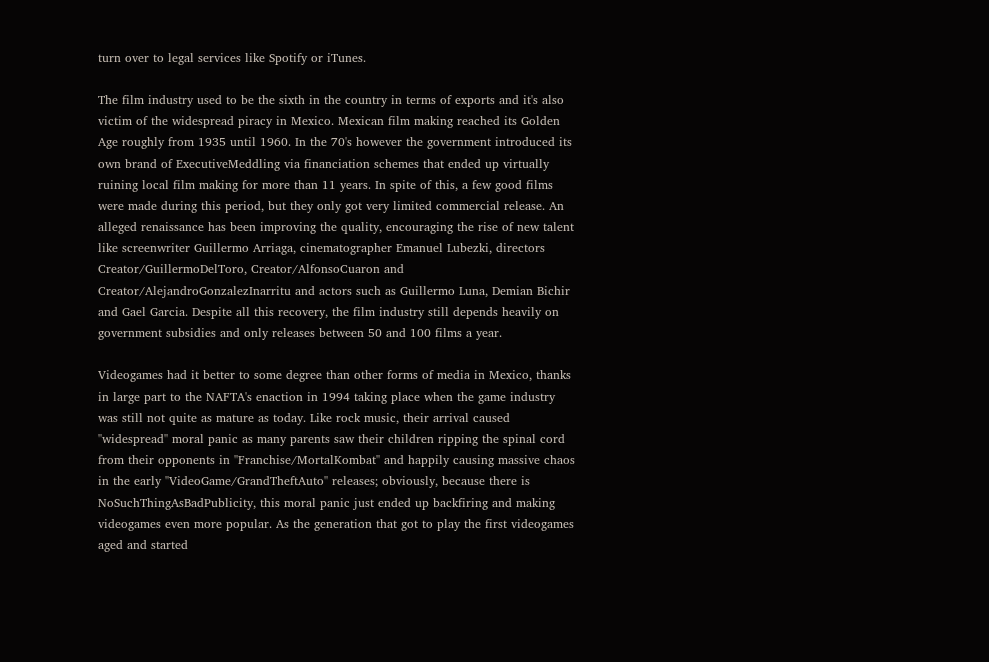turn over to legal services like Spotify or iTunes.

The film industry used to be the sixth in the country in terms of exports and it's also victim of the widespread piracy in Mexico. Mexican film making reached its Golden Age roughly from 1935 until 1960. In the 70's however the government introduced its own brand of ExecutiveMeddling via financiation schemes that ended up virtually ruining local film making for more than 11 years. In spite of this, a few good films were made during this period, but they only got very limited commercial release. An alleged renaissance has been improving the quality, encouraging the rise of new talent like screenwriter Guillermo Arriaga, cinematographer Emanuel Lubezki, directors Creator/GuillermoDelToro, Creator/AlfonsoCuaron and Creator/AlejandroGonzalezInarritu and actors such as Guillermo Luna, Demian Bichir and Gael Garcia. Despite all this recovery, the film industry still depends heavily on government subsidies and only releases between 50 and 100 films a year.

Videogames had it better to some degree than other forms of media in Mexico, thanks in large part to the NAFTA's enaction in 1994 taking place when the game industry was still not quite as mature as today. Like rock music, their arrival caused ''widespread'' moral panic as many parents saw their children ripping the spinal cord from their opponents in ''Franchise/MortalKombat'' and happily causing massive chaos in the early ''VideoGame/GrandTheftAuto'' releases; obviously, because there is NoSuchThingAsBadPublicity, this moral panic just ended up backfiring and making videogames even more popular. As the generation that got to play the first videogames aged and started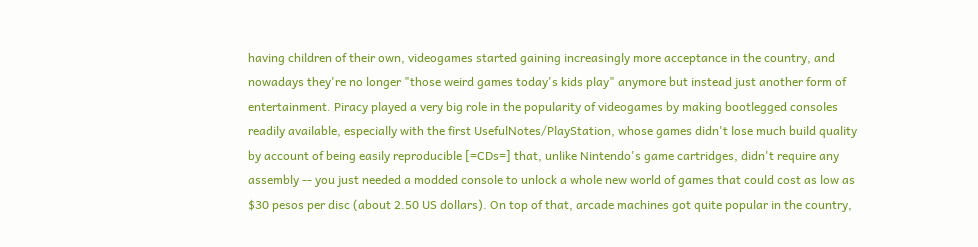having children of their own, videogames started gaining increasingly more acceptance in the country, and nowadays they're no longer "those weird games today's kids play" anymore but instead just another form of entertainment. Piracy played a very big role in the popularity of videogames by making bootlegged consoles readily available, especially with the first UsefulNotes/PlayStation, whose games didn't lose much build quality by account of being easily reproducible [=CDs=] that, unlike Nintendo's game cartridges, didn't require any assembly -- you just needed a modded console to unlock a whole new world of games that could cost as low as $30 pesos per disc (about 2.50 US dollars). On top of that, arcade machines got quite popular in the country,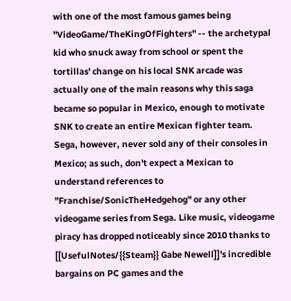with one of the most famous games being ''VideoGame/TheKingOfFighters'' -- the archetypal kid who snuck away from school or spent the tortillas' change on his local SNK arcade was actually one of the main reasons why this saga became so popular in Mexico, enough to motivate SNK to create an entire Mexican fighter team. Sega, however, never sold any of their consoles in Mexico; as such, don't expect a Mexican to understand references to ''Franchise/SonicTheHedgehog'' or any other videogame series from Sega. Like music, videogame piracy has dropped noticeably since 2010 thanks to [[UsefulNotes/{{Steam}} Gabe Newell]]'s incredible bargains on PC games and the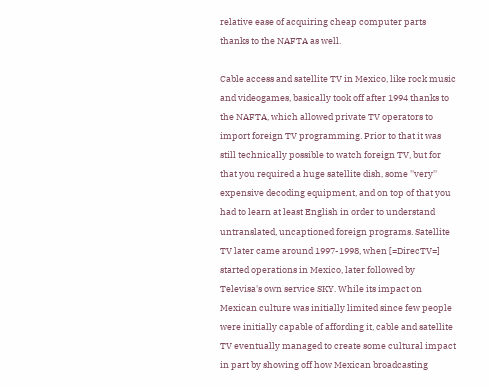relative ease of acquiring cheap computer parts thanks to the NAFTA as well.

Cable access and satellite TV in Mexico, like rock music and videogames, basically took off after 1994 thanks to the NAFTA, which allowed private TV operators to import foreign TV programming. Prior to that it was still technically possible to watch foreign TV, but for that you required a huge satellite dish, some ''very'' expensive decoding equipment, and on top of that you had to learn at least English in order to understand untranslated, uncaptioned foreign programs. Satellite TV later came around 1997-1998, when [=DirecTV=] started operations in Mexico, later followed by Televisa's own service SKY. While its impact on Mexican culture was initially limited since few people were initially capable of affording it, cable and satellite TV eventually managed to create some cultural impact in part by showing off how Mexican broadcasting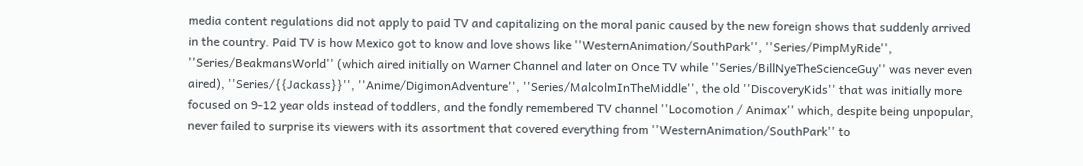media content regulations did not apply to paid TV and capitalizing on the moral panic caused by the new foreign shows that suddenly arrived in the country. Paid TV is how Mexico got to know and love shows like ''WesternAnimation/SouthPark'', ''Series/PimpMyRide'', ''Series/BeakmansWorld'' (which aired initially on Warner Channel and later on Once TV while ''Series/BillNyeTheScienceGuy'' was never even aired), ''Series/{{Jackass}}'', ''Anime/DigimonAdventure'', ''Series/MalcolmInTheMiddle'', the old ''DiscoveryKids'' that was initially more focused on 9-12 year olds instead of toddlers, and the fondly remembered TV channel ''Locomotion / Animax'' which, despite being unpopular, never failed to surprise its viewers with its assortment that covered everything from ''WesternAnimation/SouthPark'' to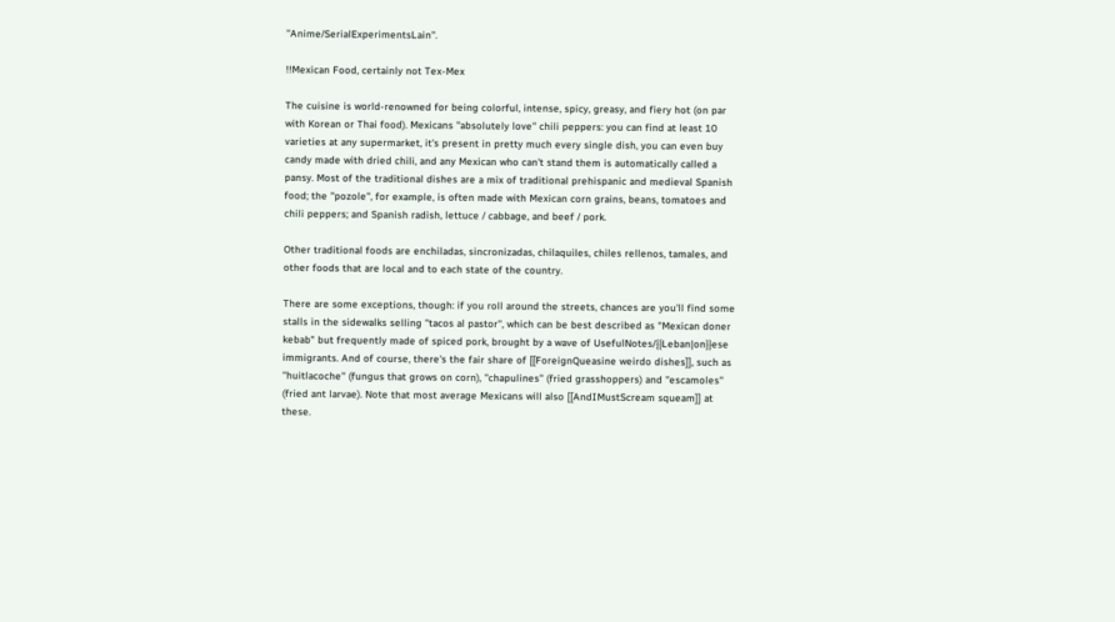''Anime/SerialExperimentsLain''.

!!Mexican Food, certainly not Tex-Mex

The cuisine is world-renowned for being colorful, intense, spicy, greasy, and fiery hot (on par with Korean or Thai food). Mexicans ''absolutely love'' chili peppers: you can find at least 10 varieties at any supermarket, it's present in pretty much every single dish, you can even buy candy made with dried chili, and any Mexican who can't stand them is automatically called a pansy. Most of the traditional dishes are a mix of traditional prehispanic and medieval Spanish food; the ''pozole'', for example, is often made with Mexican corn grains, beans, tomatoes and chili peppers; and Spanish radish, lettuce / cabbage, and beef / pork.

Other traditional foods are enchiladas, sincronizadas, chilaquiles, chiles rellenos, tamales, and other foods that are local and to each state of the country.

There are some exceptions, though: if you roll around the streets, chances are you'll find some stalls in the sidewalks selling ''tacos al pastor'', which can be best described as "Mexican doner kebab" but frequently made of spiced pork, brought by a wave of UsefulNotes/{{Leban|on}}ese immigrants. And of course, there's the fair share of [[ForeignQueasine weirdo dishes]], such as ''huitlacoche'' (fungus that grows on corn), ''chapulines'' (fried grasshoppers) and ''escamoles'' (fried ant larvae). Note that most average Mexicans will also [[AndIMustScream squeam]] at these.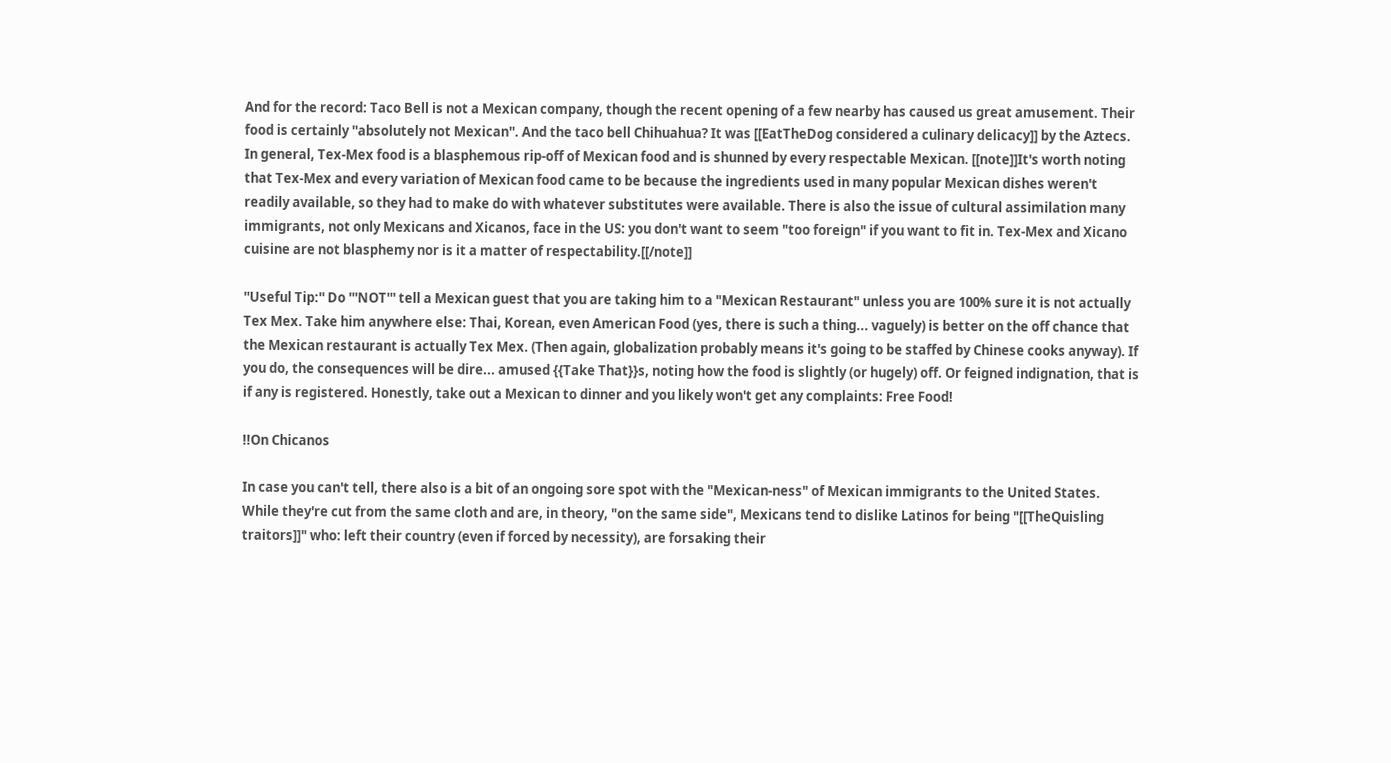And for the record: Taco Bell is not a Mexican company, though the recent opening of a few nearby has caused us great amusement. Their food is certainly ''absolutely not Mexican''. And the taco bell Chihuahua? It was [[EatTheDog considered a culinary delicacy]] by the Aztecs. In general, Tex-Mex food is a blasphemous rip-off of Mexican food and is shunned by every respectable Mexican. [[note]]It's worth noting that Tex-Mex and every variation of Mexican food came to be because the ingredients used in many popular Mexican dishes weren't readily available, so they had to make do with whatever substitutes were available. There is also the issue of cultural assimilation many immigrants, not only Mexicans and Xicanos, face in the US: you don't want to seem "too foreign" if you want to fit in. Tex-Mex and Xicano cuisine are not blasphemy nor is it a matter of respectability.[[/note]]

''Useful Tip:'' Do '''NOT''' tell a Mexican guest that you are taking him to a "Mexican Restaurant" unless you are 100% sure it is not actually Tex Mex. Take him anywhere else: Thai, Korean, even American Food (yes, there is such a thing... vaguely) is better on the off chance that the Mexican restaurant is actually Tex Mex. (Then again, globalization probably means it's going to be staffed by Chinese cooks anyway). If you do, the consequences will be dire... amused {{Take That}}s, noting how the food is slightly (or hugely) off. Or feigned indignation, that is if any is registered. Honestly, take out a Mexican to dinner and you likely won't get any complaints: Free Food!

!!On Chicanos

In case you can't tell, there also is a bit of an ongoing sore spot with the "Mexican-ness" of Mexican immigrants to the United States. While they're cut from the same cloth and are, in theory, "on the same side", Mexicans tend to dislike Latinos for being "[[TheQuisling traitors]]" who: left their country (even if forced by necessity), are forsaking their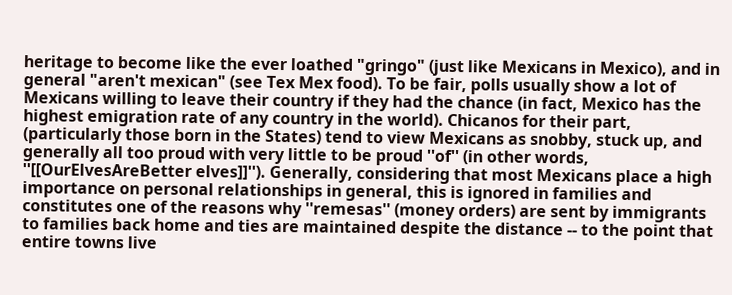heritage to become like the ever loathed "gringo" (just like Mexicans in Mexico), and in general "aren't mexican" (see Tex Mex food). To be fair, polls usually show a lot of Mexicans willing to leave their country if they had the chance (in fact, Mexico has the highest emigration rate of any country in the world). Chicanos for their part, (particularly those born in the States) tend to view Mexicans as snobby, stuck up, and generally all too proud with very little to be proud ''of'' (in other words, ''[[OurElvesAreBetter elves]]''). Generally, considering that most Mexicans place a high importance on personal relationships in general, this is ignored in families and constitutes one of the reasons why ''remesas'' (money orders) are sent by immigrants to families back home and ties are maintained despite the distance -- to the point that entire towns live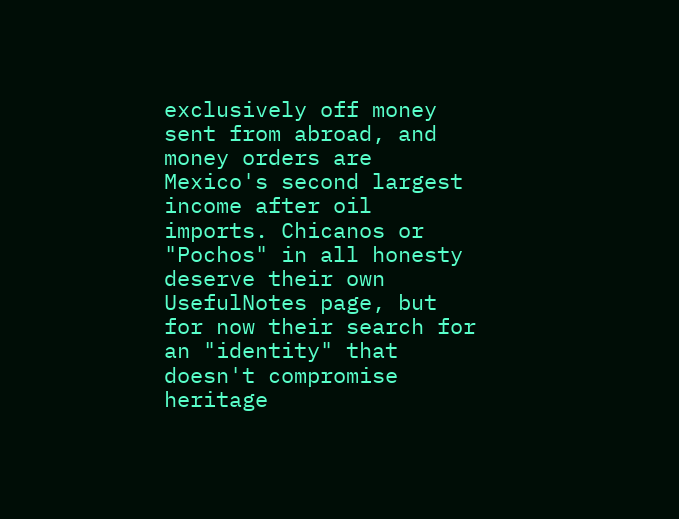exclusively off money sent from abroad, and money orders are Mexico's second largest income after oil imports. Chicanos or "Pochos" in all honesty deserve their own UsefulNotes page, but for now their search for an "identity" that doesn't compromise heritage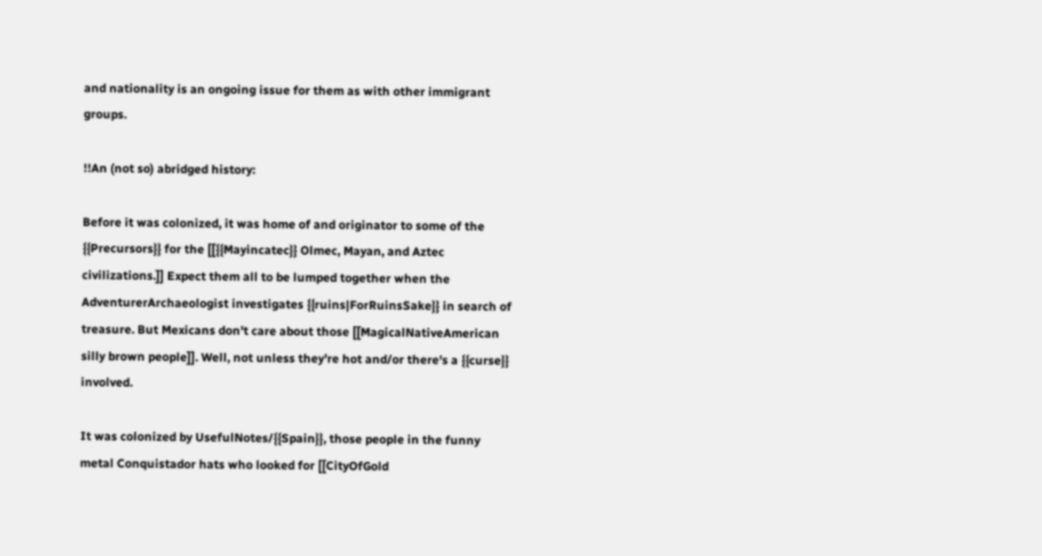and nationality is an ongoing issue for them as with other immigrant groups.

!!An (not so) abridged history:

Before it was colonized, it was home of and originator to some of the {{Precursors}} for the [[{{Mayincatec}} Olmec, Mayan, and Aztec civilizations.]] Expect them all to be lumped together when the AdventurerArchaeologist investigates {{ruins|ForRuinsSake}} in search of treasure. But Mexicans don't care about those [[MagicalNativeAmerican silly brown people]]. Well, not unless they're hot and/or there's a {{curse}} involved.

It was colonized by UsefulNotes/{{Spain}}, those people in the funny metal Conquistador hats who looked for [[CityOfGold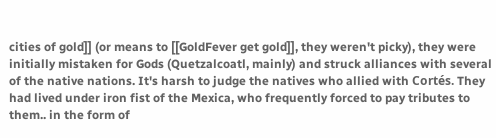cities of gold]] (or means to [[GoldFever get gold]], they weren't picky), they were initially mistaken for Gods (Quetzalcoatl, mainly) and struck alliances with several of the native nations. It's harsh to judge the natives who allied with Cortés. They had lived under iron fist of the Mexica, who frequently forced to pay tributes to them.. in the form of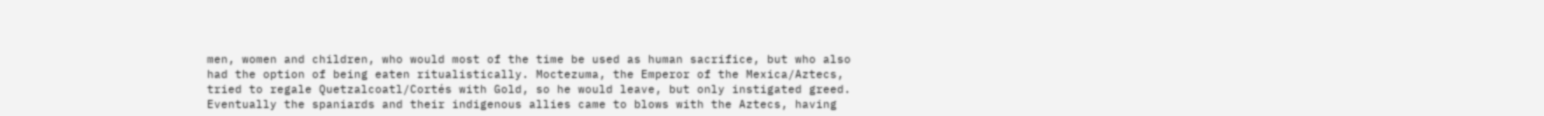men, women and children, who would most of the time be used as human sacrifice, but who also had the option of being eaten ritualistically. Moctezuma, the Emperor of the Mexica/Aztecs, tried to regale Quetzalcoatl/Cortés with Gold, so he would leave, but only instigated greed. Eventually the spaniards and their indigenous allies came to blows with the Aztecs, having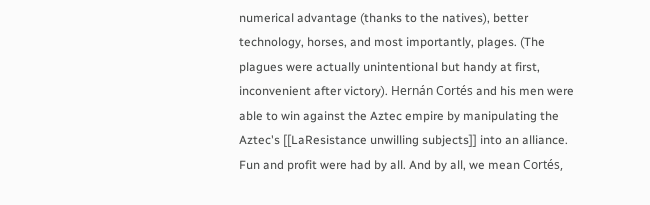numerical advantage (thanks to the natives), better technology, horses, and most importantly, plages. (The plagues were actually unintentional but handy at first, inconvenient after victory). Hernán Cortés and his men were able to win against the Aztec empire by manipulating the Aztec's [[LaResistance unwilling subjects]] into an alliance. Fun and profit were had by all. And by all, we mean Cortés,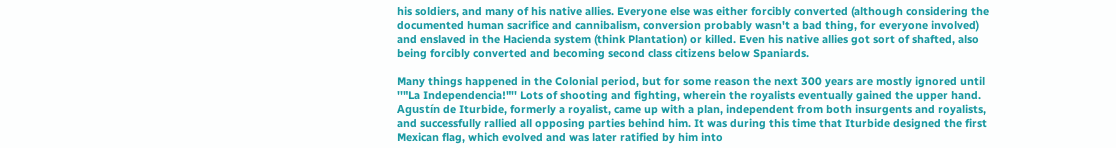his soldiers, and many of his native allies. Everyone else was either forcibly converted (although considering the documented human sacrifice and cannibalism, conversion probably wasn't a bad thing, for everyone involved) and enslaved in the Hacienda system (think Plantation) or killed. Even his native allies got sort of shafted, also being forcibly converted and becoming second class citizens below Spaniards.

Many things happened in the Colonial period, but for some reason the next 300 years are mostly ignored until ''"La Independencia!"'' Lots of shooting and fighting, wherein the royalists eventually gained the upper hand. Agustín de Iturbide, formerly a royalist, came up with a plan, independent from both insurgents and royalists, and successfully rallied all opposing parties behind him. It was during this time that Iturbide designed the first Mexican flag, which evolved and was later ratified by him into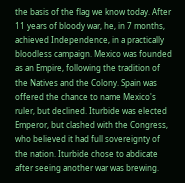the basis of the flag we know today. After 11 years of bloody war, he, in 7 months, achieved Independence, in a practically bloodless campaign. Mexico was founded as an Empire, following the tradition of the Natives and the Colony. Spain was offered the chance to name Mexico's ruler, but declined. Iturbide was elected Emperor, but clashed with the Congress, who believed it had full sovereignty of the nation. Iturbide chose to abdicate after seeing another war was brewing.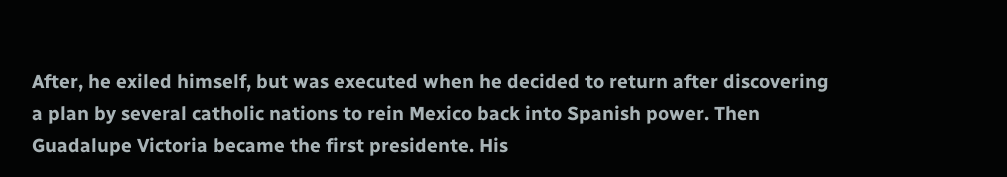After, he exiled himself, but was executed when he decided to return after discovering a plan by several catholic nations to rein Mexico back into Spanish power. Then Guadalupe Victoria became the first presidente. His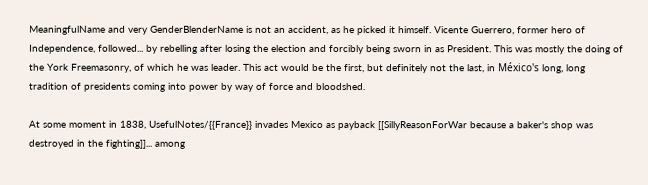MeaningfulName and very GenderBlenderName is not an accident, as he picked it himself. Vicente Guerrero, former hero of Independence, followed... by rebelling after losing the election and forcibly being sworn in as President. This was mostly the doing of the York Freemasonry, of which he was leader. This act would be the first, but definitely not the last, in México's long, long tradition of presidents coming into power by way of force and bloodshed.

At some moment in 1838, UsefulNotes/{{France}} invades Mexico as payback [[SillyReasonForWar because a baker's shop was destroyed in the fighting]]... among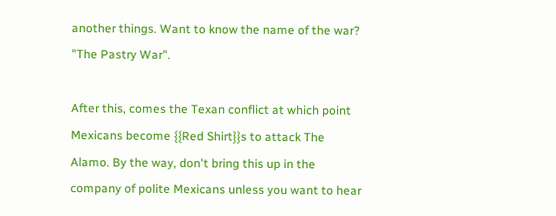another things. Want to know the name of the war? "The Pastry War".

After this, comes the Texan conflict at which point Mexicans become {{Red Shirt}}s to attack The Alamo. By the way, don't bring this up in the company of polite Mexicans unless you want to hear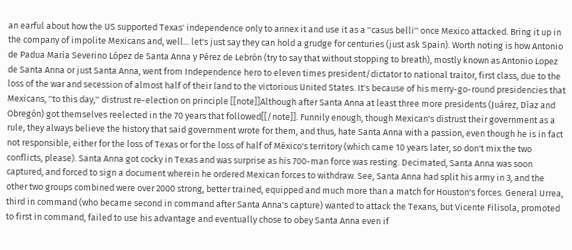an earful about how the US supported Texas' independence only to annex it and use it as a ''casus belli'' once Mexico attacked. Bring it up in the company of impolite Mexicans and, well... let's just say they can hold a grudge for centuries (just ask Spain). Worth noting is how Antonio de Padua María Severino López de Santa Anna y Pérez de Lebrón (try to say that without stopping to breath), mostly known as Antonio Lopez de Santa Anna or just Santa Anna, went from Independence hero to eleven times president/dictator to national traitor, first class, due to the loss of the war and secession of almost half of their land to the victorious United States. It's because of his merry-go-round presidencies that Mexicans, ''to this day,'' distrust re-election on principle [[note]]Although after Santa Anna at least three more presidents (Juárez, Díaz and Obregón) got themselves reelected in the 70 years that followed[[/note]]. Funnily enough, though Mexican's distrust their government as a rule, they always believe the history that said government wrote for them, and thus, hate Santa Anna with a passion, even though he is in fact not responsible, either for the loss of Texas or for the loss of half of México's territory (which came 10 years later, so don't mix the two conflicts, please). Santa Anna got cocky in Texas and was surprise as his 700-man force was resting. Decimated, Santa Anna was soon captured, and forced to sign a document wherein he ordered Mexican forces to withdraw. See, Santa Anna had split his army in 3, and the other two groups combined were over 2000 strong, better trained, equipped and much more than a match for Houston's forces. General Urrea, third in command (who became second in command after Santa Anna's capture) wanted to attack the Texans, but Vicente Filisola, promoted to first in command, failed to use his advantage and eventually chose to obey Santa Anna even if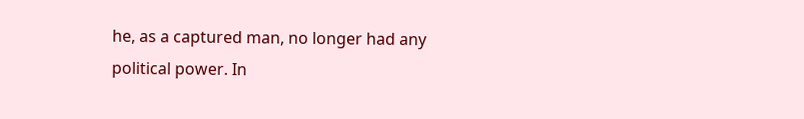he, as a captured man, no longer had any political power. In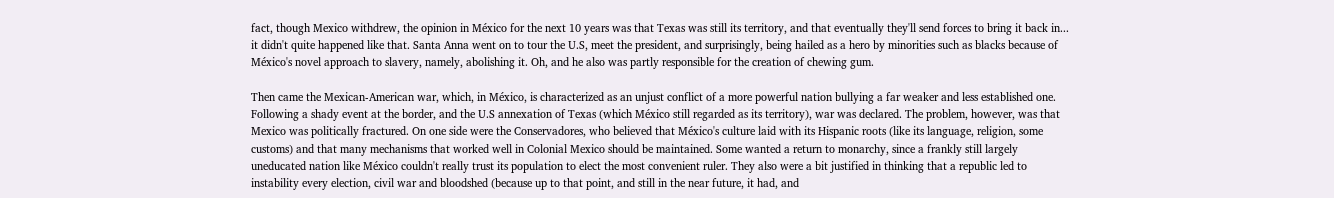fact, though Mexico withdrew, the opinion in México for the next 10 years was that Texas was still its territory, and that eventually they'll send forces to bring it back in... it didn't quite happened like that. Santa Anna went on to tour the U.S, meet the president, and surprisingly, being hailed as a hero by minorities such as blacks because of México's novel approach to slavery, namely, abolishing it. Oh, and he also was partly responsible for the creation of chewing gum.

Then came the Mexican-American war, which, in México, is characterized as an unjust conflict of a more powerful nation bullying a far weaker and less established one. Following a shady event at the border, and the U.S annexation of Texas (which México still regarded as its territory), war was declared. The problem, however, was that Mexico was politically fractured. On one side were the Conservadores, who believed that México's culture laid with its Hispanic roots (like its language, religion, some customs) and that many mechanisms that worked well in Colonial Mexico should be maintained. Some wanted a return to monarchy, since a frankly still largely uneducated nation like México couldn't really trust its population to elect the most convenient ruler. They also were a bit justified in thinking that a republic led to instability every election, civil war and bloodshed (because up to that point, and still in the near future, it had, and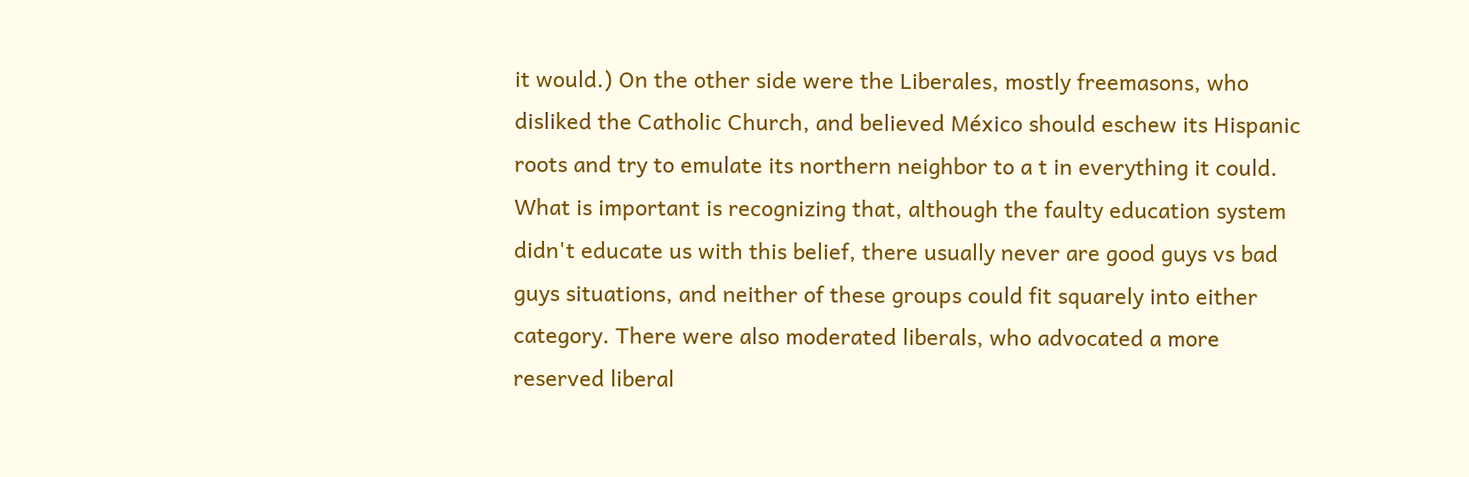it would.) On the other side were the Liberales, mostly freemasons, who disliked the Catholic Church, and believed México should eschew its Hispanic roots and try to emulate its northern neighbor to a t in everything it could. What is important is recognizing that, although the faulty education system didn't educate us with this belief, there usually never are good guys vs bad guys situations, and neither of these groups could fit squarely into either category. There were also moderated liberals, who advocated a more reserved liberal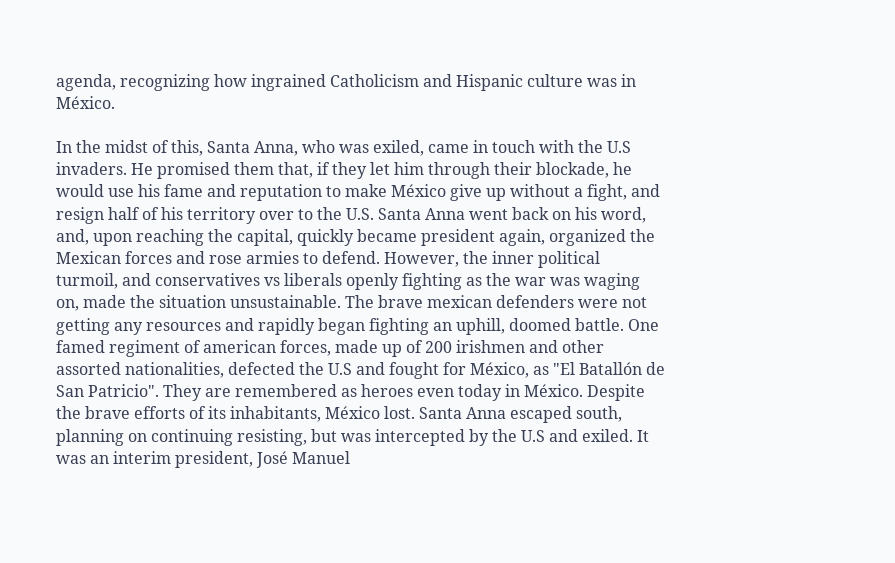agenda, recognizing how ingrained Catholicism and Hispanic culture was in México.

In the midst of this, Santa Anna, who was exiled, came in touch with the U.S invaders. He promised them that, if they let him through their blockade, he would use his fame and reputation to make México give up without a fight, and resign half of his territory over to the U.S. Santa Anna went back on his word, and, upon reaching the capital, quickly became president again, organized the Mexican forces and rose armies to defend. However, the inner political turmoil, and conservatives vs liberals openly fighting as the war was waging on, made the situation unsustainable. The brave mexican defenders were not getting any resources and rapidly began fighting an uphill, doomed battle. One famed regiment of american forces, made up of 200 irishmen and other assorted nationalities, defected the U.S and fought for México, as "El Batallón de San Patricio". They are remembered as heroes even today in México. Despite the brave efforts of its inhabitants, México lost. Santa Anna escaped south, planning on continuing resisting, but was intercepted by the U.S and exiled. It was an interim president, José Manuel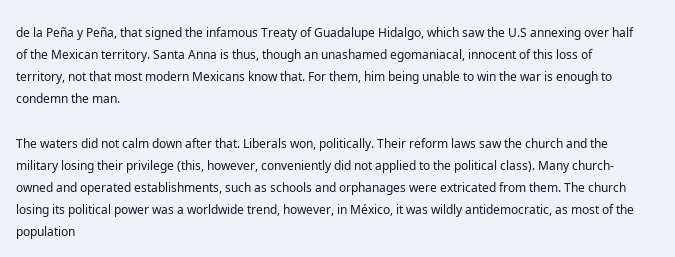de la Peña y Peña, that signed the infamous Treaty of Guadalupe Hidalgo, which saw the U.S annexing over half of the Mexican territory. Santa Anna is thus, though an unashamed egomaniacal, innocent of this loss of territory, not that most modern Mexicans know that. For them, him being unable to win the war is enough to condemn the man.

The waters did not calm down after that. Liberals won, politically. Their reform laws saw the church and the military losing their privilege (this, however, conveniently did not applied to the political class). Many church-owned and operated establishments, such as schools and orphanages were extricated from them. The church losing its political power was a worldwide trend, however, in México, it was wildly antidemocratic, as most of the population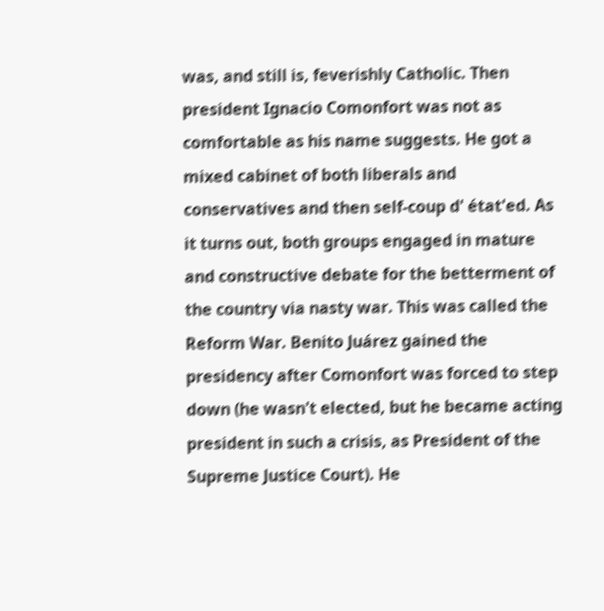was, and still is, feverishly Catholic. Then president Ignacio Comonfort was not as comfortable as his name suggests. He got a mixed cabinet of both liberals and conservatives and then self-coup d' état'ed. As it turns out, both groups engaged in mature and constructive debate for the betterment of the country via nasty war. This was called the Reform War. Benito Juárez gained the presidency after Comonfort was forced to step down (he wasn't elected, but he became acting president in such a crisis, as President of the Supreme Justice Court). He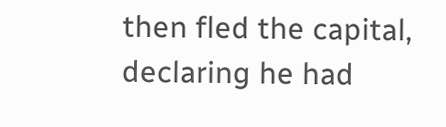then fled the capital, declaring he had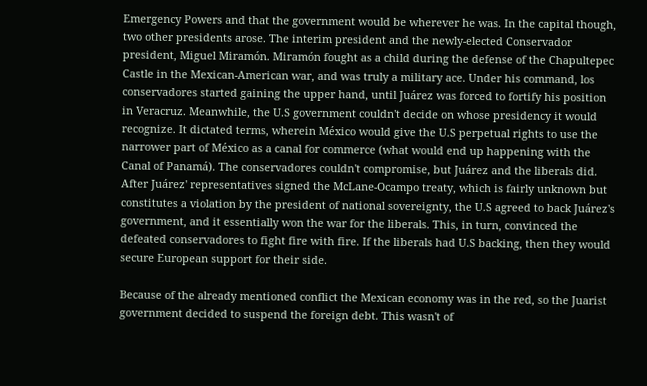Emergency Powers and that the government would be wherever he was. In the capital though, two other presidents arose. The interim president and the newly-elected Conservador president, Miguel Miramón. Miramón fought as a child during the defense of the Chapultepec Castle in the Mexican-American war, and was truly a military ace. Under his command, los conservadores started gaining the upper hand, until Juárez was forced to fortify his position in Veracruz. Meanwhile, the U.S government couldn't decide on whose presidency it would recognize. It dictated terms, wherein México would give the U.S perpetual rights to use the narrower part of México as a canal for commerce (what would end up happening with the Canal of Panamá). The conservadores couldn't compromise, but Juárez and the liberals did. After Juárez' representatives signed the McLane-Ocampo treaty, which is fairly unknown but constitutes a violation by the president of national sovereignty, the U.S agreed to back Juárez's government, and it essentially won the war for the liberals. This, in turn, convinced the defeated conservadores to fight fire with fire. If the liberals had U.S backing, then they would secure European support for their side.

Because of the already mentioned conflict the Mexican economy was in the red, so the Juarist government decided to suspend the foreign debt. This wasn't of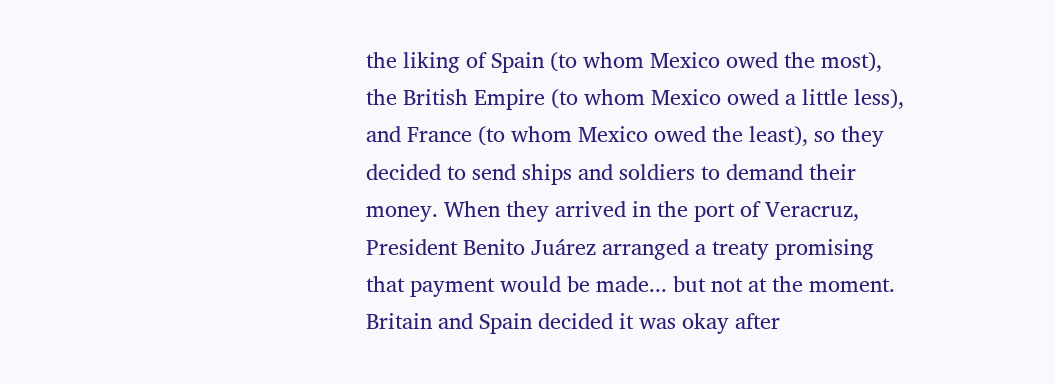the liking of Spain (to whom Mexico owed the most), the British Empire (to whom Mexico owed a little less), and France (to whom Mexico owed the least), so they decided to send ships and soldiers to demand their money. When they arrived in the port of Veracruz, President Benito Juárez arranged a treaty promising that payment would be made... but not at the moment. Britain and Spain decided it was okay after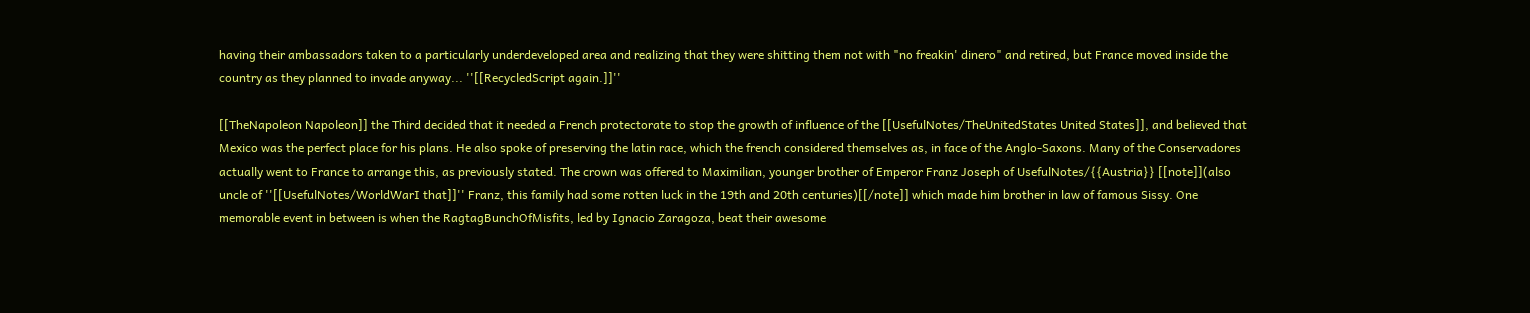having their ambassadors taken to a particularly underdeveloped area and realizing that they were shitting them not with "no freakin' dinero" and retired, but France moved inside the country as they planned to invade anyway... ''[[RecycledScript again.]]''

[[TheNapoleon Napoleon]] the Third decided that it needed a French protectorate to stop the growth of influence of the [[UsefulNotes/TheUnitedStates United States]], and believed that Mexico was the perfect place for his plans. He also spoke of preserving the latin race, which the french considered themselves as, in face of the Anglo-Saxons. Many of the Conservadores actually went to France to arrange this, as previously stated. The crown was offered to Maximilian, younger brother of Emperor Franz Joseph of UsefulNotes/{{Austria}} [[note]](also uncle of ''[[UsefulNotes/WorldWarI that]]'' Franz, this family had some rotten luck in the 19th and 20th centuries)[[/note]] which made him brother in law of famous Sissy. One memorable event in between is when the RagtagBunchOfMisfits, led by Ignacio Zaragoza, beat their awesome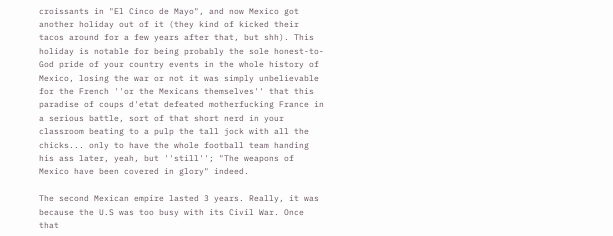croissants in "El Cinco de Mayo", and now Mexico got another holiday out of it (they kind of kicked their tacos around for a few years after that, but shh). This holiday is notable for being probably the sole honest-to-God pride of your country events in the whole history of Mexico, losing the war or not it was simply unbelievable for the French ''or the Mexicans themselves'' that this paradise of coups d'etat defeated motherfucking France in a serious battle, sort of that short nerd in your classroom beating to a pulp the tall jock with all the chicks... only to have the whole football team handing his ass later, yeah, but ''still''; "The weapons of Mexico have been covered in glory" indeed.

The second Mexican empire lasted 3 years. Really, it was because the U.S was too busy with its Civil War. Once that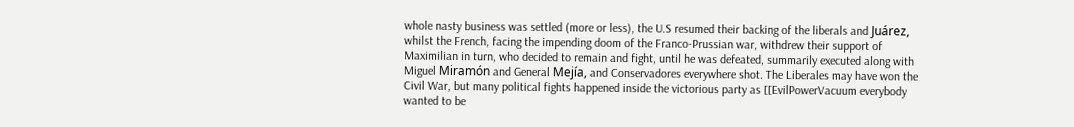whole nasty business was settled (more or less), the U.S resumed their backing of the liberals and Juárez, whilst the French, facing the impending doom of the Franco-Prussian war, withdrew their support of Maximilian in turn, who decided to remain and fight, until he was defeated, summarily executed along with Miguel Miramón and General Mejía, and Conservadores everywhere shot. The Liberales may have won the Civil War, but many political fights happened inside the victorious party as [[EvilPowerVacuum everybody wanted to be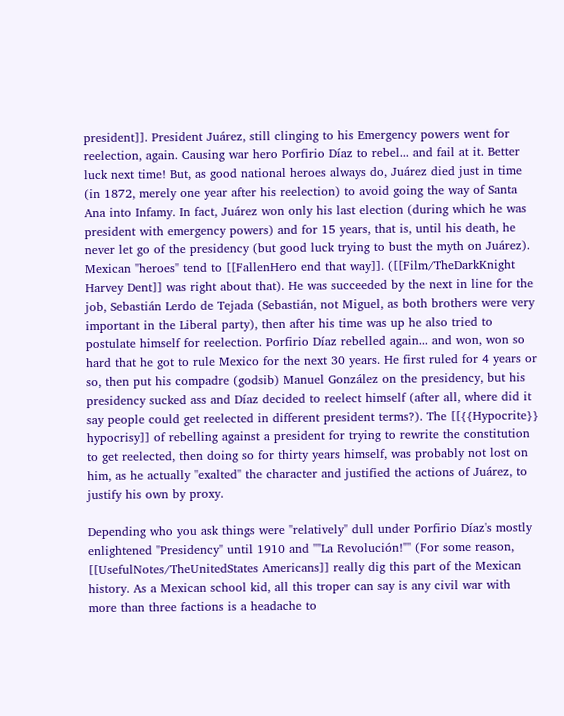president]]. President Juárez, still clinging to his Emergency powers went for reelection, again. Causing war hero Porfirio Díaz to rebel... and fail at it. Better luck next time! But, as good national heroes always do, Juárez died just in time (in 1872, merely one year after his reelection) to avoid going the way of Santa Ana into Infamy. In fact, Juárez won only his last election (during which he was president with emergency powers) and for 15 years, that is, until his death, he never let go of the presidency (but good luck trying to bust the myth on Juárez). Mexican "heroes" tend to [[FallenHero end that way]]. ([[Film/TheDarkKnight Harvey Dent]] was right about that). He was succeeded by the next in line for the job, Sebastián Lerdo de Tejada (Sebastián, not Miguel, as both brothers were very important in the Liberal party), then after his time was up he also tried to postulate himself for reelection. Porfirio Díaz rebelled again... and won, won so hard that he got to rule Mexico for the next 30 years. He first ruled for 4 years or so, then put his compadre (godsib) Manuel González on the presidency, but his presidency sucked ass and Díaz decided to reelect himself (after all, where did it say people could get reelected in different president terms?). The [[{{Hypocrite}} hypocrisy]] of rebelling against a president for trying to rewrite the constitution to get reelected, then doing so for thirty years himself, was probably not lost on him, as he actually ''exalted'' the character and justified the actions of Juárez, to justify his own by proxy.

Depending who you ask things were "relatively" dull under Porfirio Díaz's mostly enlightened "Presidency" until 1910 and ''"La Revolución!"'' (For some reason, [[UsefulNotes/TheUnitedStates Americans]] really dig this part of the Mexican history. As a Mexican school kid, all this troper can say is any civil war with more than three factions is a headache to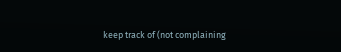keep track of (not complaining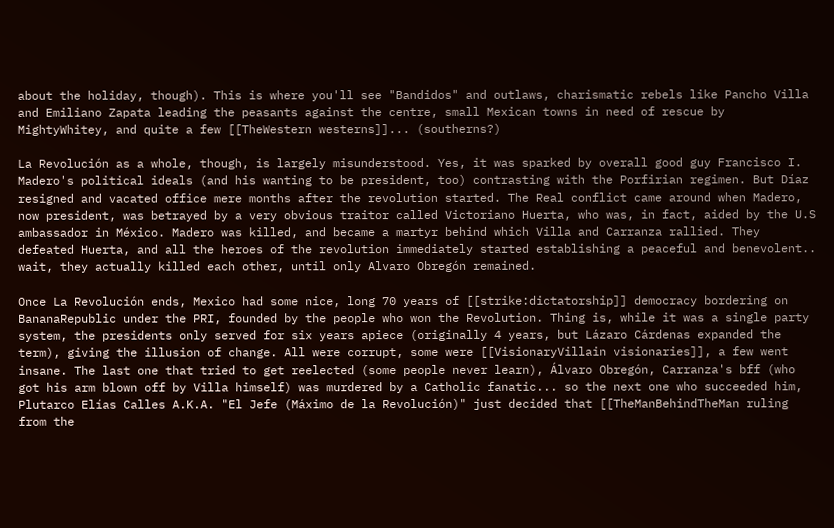about the holiday, though). This is where you'll see "Bandidos" and outlaws, charismatic rebels like Pancho Villa and Emiliano Zapata leading the peasants against the centre, small Mexican towns in need of rescue by MightyWhitey, and quite a few [[TheWestern westerns]]... (southerns?)

La Revolución as a whole, though, is largely misunderstood. Yes, it was sparked by overall good guy Francisco I. Madero's political ideals (and his wanting to be president, too) contrasting with the Porfirian regimen. But Díaz resigned and vacated office mere months after the revolution started. The Real conflict came around when Madero, now president, was betrayed by a very obvious traitor called Victoriano Huerta, who was, in fact, aided by the U.S ambassador in México. Madero was killed, and became a martyr behind which Villa and Carranza rallied. They defeated Huerta, and all the heroes of the revolution immediately started establishing a peaceful and benevolent.. wait, they actually killed each other, until only Alvaro Obregón remained.

Once La Revolución ends, Mexico had some nice, long 70 years of [[strike:dictatorship]] democracy bordering on BananaRepublic under the PRI, founded by the people who won the Revolution. Thing is, while it was a single party system, the presidents only served for six years apiece (originally 4 years, but Lázaro Cárdenas expanded the term), giving the illusion of change. All were corrupt, some were [[VisionaryVillain visionaries]], a few went insane. The last one that tried to get reelected (some people never learn), Álvaro Obregón, Carranza's bff (who got his arm blown off by Villa himself) was murdered by a Catholic fanatic... so the next one who succeeded him, Plutarco Elías Calles A.K.A. "El Jefe (Máximo de la Revolución)" just decided that [[TheManBehindTheMan ruling from the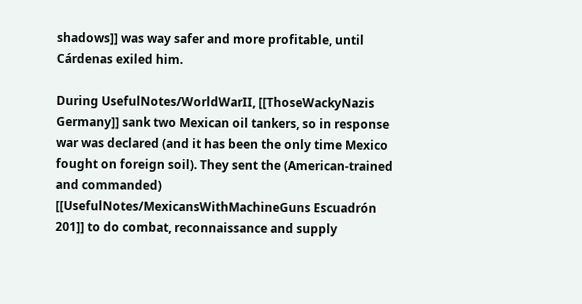shadows]] was way safer and more profitable, until Cárdenas exiled him.

During UsefulNotes/WorldWarII, [[ThoseWackyNazis Germany]] sank two Mexican oil tankers, so in response war was declared (and it has been the only time Mexico fought on foreign soil). They sent the (American-trained and commanded) [[UsefulNotes/MexicansWithMachineGuns Escuadrón 201]] to do combat, reconnaissance and supply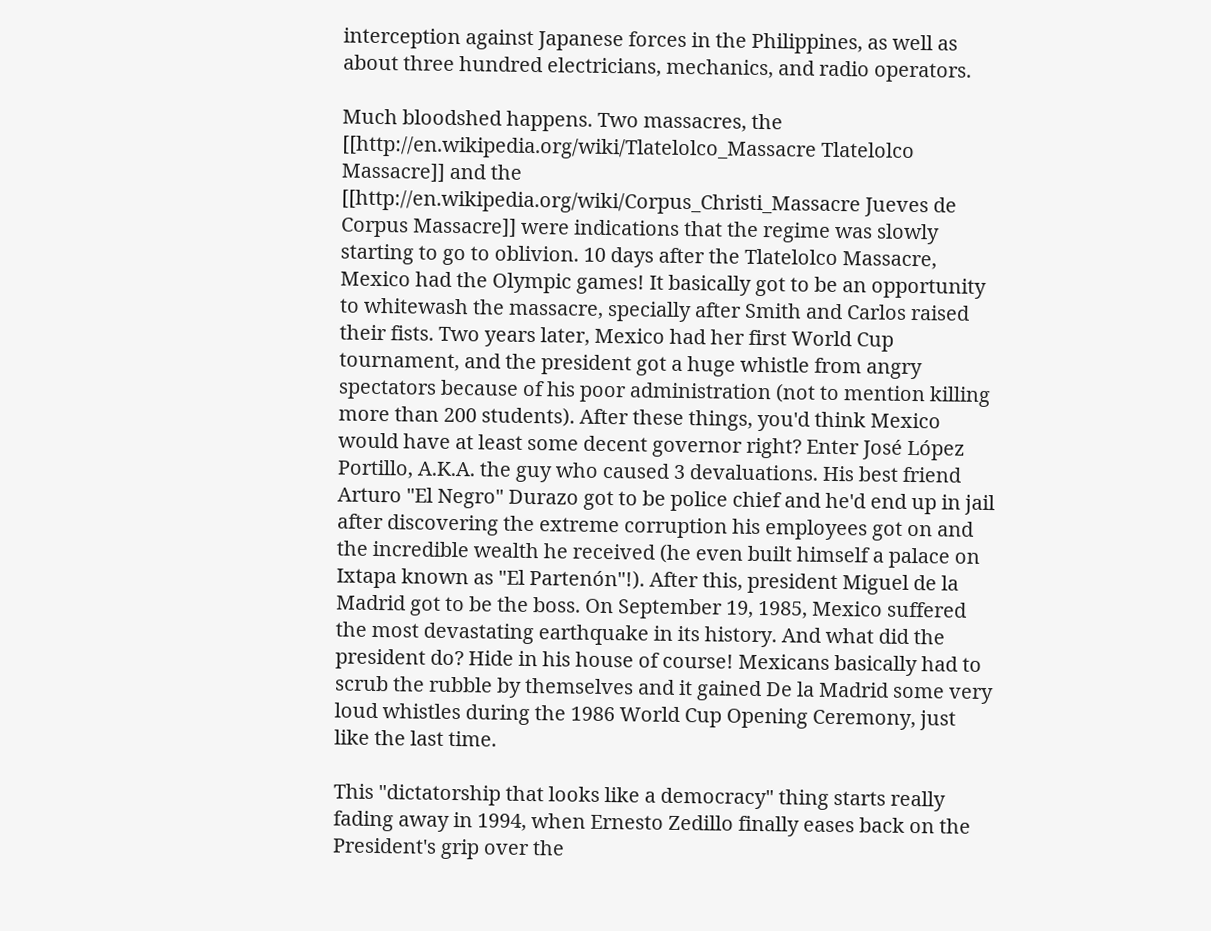interception against Japanese forces in the Philippines, as well as about three hundred electricians, mechanics, and radio operators.

Much bloodshed happens. Two massacres, the [[http://en.wikipedia.org/wiki/Tlatelolco_Massacre Tlatelolco Massacre]] and the [[http://en.wikipedia.org/wiki/Corpus_Christi_Massacre Jueves de Corpus Massacre]] were indications that the regime was slowly starting to go to oblivion. 10 days after the Tlatelolco Massacre, Mexico had the Olympic games! It basically got to be an opportunity to whitewash the massacre, specially after Smith and Carlos raised their fists. Two years later, Mexico had her first World Cup tournament, and the president got a huge whistle from angry spectators because of his poor administration (not to mention killing more than 200 students). After these things, you'd think Mexico would have at least some decent governor right? Enter José López Portillo, A.K.A. the guy who caused 3 devaluations. His best friend Arturo "El Negro" Durazo got to be police chief and he'd end up in jail after discovering the extreme corruption his employees got on and the incredible wealth he received (he even built himself a palace on Ixtapa known as "El Partenón"!). After this, president Miguel de la Madrid got to be the boss. On September 19, 1985, Mexico suffered the most devastating earthquake in its history. And what did the president do? Hide in his house of course! Mexicans basically had to scrub the rubble by themselves and it gained De la Madrid some very loud whistles during the 1986 World Cup Opening Ceremony, just like the last time.

This "dictatorship that looks like a democracy" thing starts really fading away in 1994, when Ernesto Zedillo finally eases back on the President's grip over the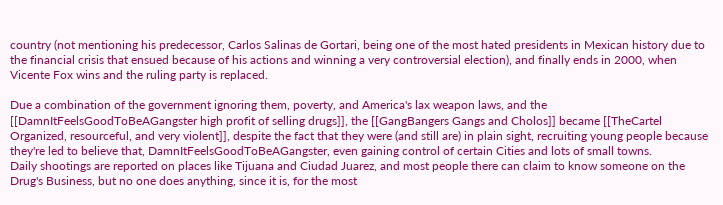country (not mentioning his predecessor, Carlos Salinas de Gortari, being one of the most hated presidents in Mexican history due to the financial crisis that ensued because of his actions and winning a very controversial election), and finally ends in 2000, when Vicente Fox wins and the ruling party is replaced.

Due a combination of the government ignoring them, poverty, and America's lax weapon laws, and the [[DamnItFeelsGoodToBeAGangster high profit of selling drugs]], the [[GangBangers Gangs and Cholos]] became [[TheCartel Organized, resourceful, and very violent]], despite the fact that they were (and still are) in plain sight, recruiting young people because they're led to believe that, DamnItFeelsGoodToBeAGangster, even gaining control of certain Cities and lots of small towns.
Daily shootings are reported on places like Tijuana and Ciudad Juarez, and most people there can claim to know someone on the Drug's Business, but no one does anything, since it is, for the most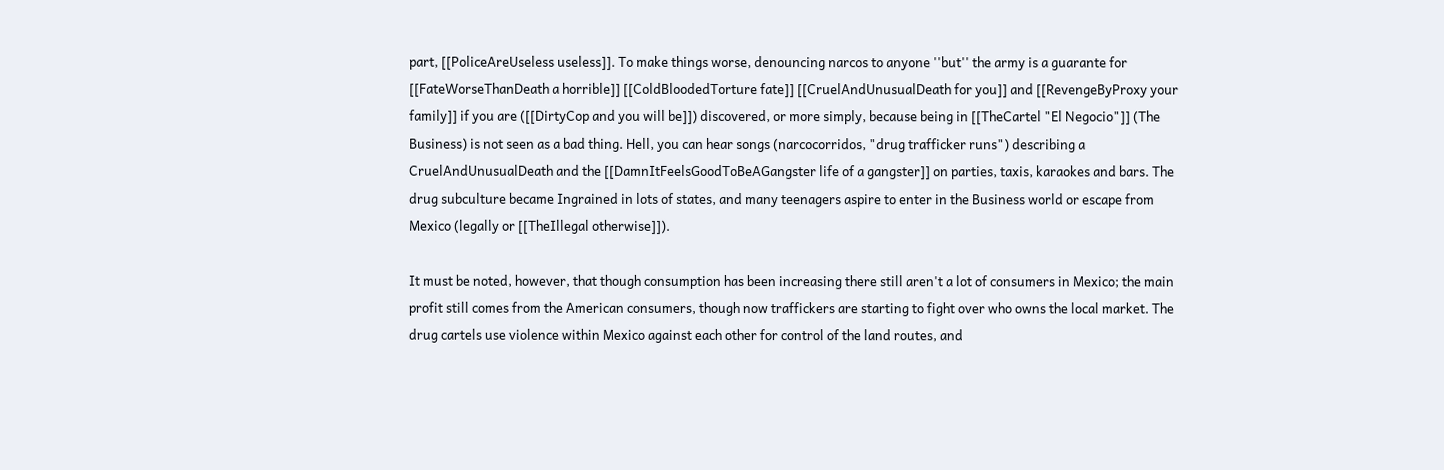part, [[PoliceAreUseless useless]]. To make things worse, denouncing narcos to anyone ''but'' the army is a guarante for [[FateWorseThanDeath a horrible]] [[ColdBloodedTorture fate]] [[CruelAndUnusualDeath for you]] and [[RevengeByProxy your family]] if you are ([[DirtyCop and you will be]]) discovered, or more simply, because being in [[TheCartel "El Negocio"]] (The Business) is not seen as a bad thing. Hell, you can hear songs (narcocorridos, "drug trafficker runs") describing a CruelAndUnusualDeath and the [[DamnItFeelsGoodToBeAGangster life of a gangster]] on parties, taxis, karaokes and bars. The drug subculture became Ingrained in lots of states, and many teenagers aspire to enter in the Business world or escape from Mexico (legally or [[TheIllegal otherwise]]).

It must be noted, however, that though consumption has been increasing there still aren't a lot of consumers in Mexico; the main profit still comes from the American consumers, though now traffickers are starting to fight over who owns the local market. The drug cartels use violence within Mexico against each other for control of the land routes, and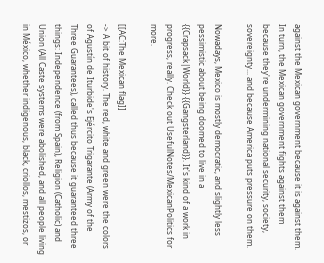against the Mexican government because it is against them. In turn, the Mexican government fights against them because they're undermining national security, society, sovereignty... and because America puts pressure on them.

Nowadays, Mexico is mostly democratic, and slightly less pessimistic about being doomed to live in a {{Crapsack|World}} {{Gangsterland}}. It's kind of a work in progress, really. Check out UsefulNotes/MexicanPolitics for more.

[[AC:The Mexican flag]]
-> A bit of history. The red, white and green were the colors of Agustín de Iturbide's Ejército Trigarante (Army of the Three Guarantees), called thus because it guaranteed three things: Independence (from Spain), Religion (Catholic) and Union (All Caste systems were abolished, and all people living in México, whether indigenous, black, criollos, mestizos, or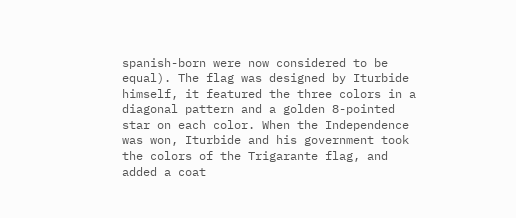spanish-born were now considered to be equal). The flag was designed by Iturbide himself, it featured the three colors in a diagonal pattern and a golden 8-pointed star on each color. When the Independence was won, Iturbide and his government took the colors of the Trigarante flag, and added a coat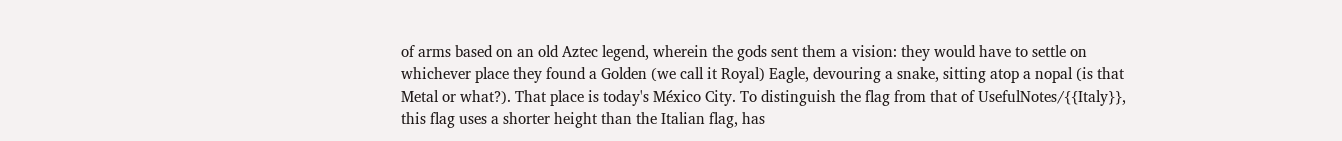of arms based on an old Aztec legend, wherein the gods sent them a vision: they would have to settle on whichever place they found a Golden (we call it Royal) Eagle, devouring a snake, sitting atop a nopal (is that Metal or what?). That place is today's México City. To distinguish the flag from that of UsefulNotes/{{Italy}}, this flag uses a shorter height than the Italian flag, has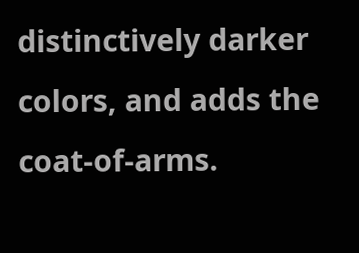distinctively darker colors, and adds the coat-of-arms.